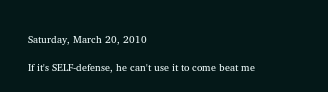Saturday, March 20, 2010

If it's SELF-defense, he can't use it to come beat me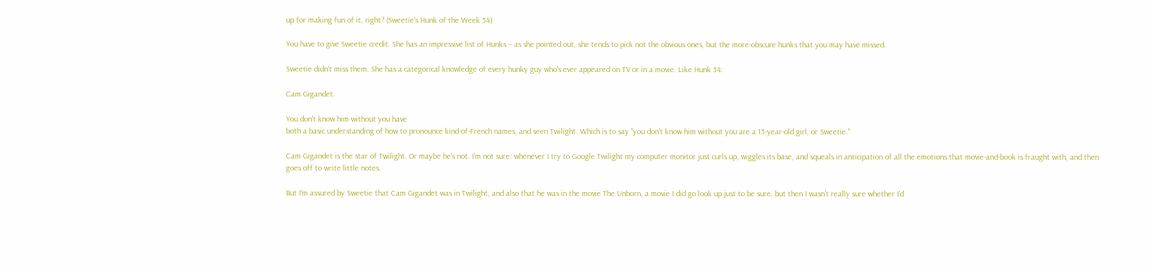up for making fun of it, right? (Sweetie's Hunk of the Week 54)

You have to give Sweetie credit. She has an impressive list of Hunks -- as she pointed out, she tends to pick not the obvious ones, but the more-obscure hunks that you may have missed.

Sweetie didn't miss them. She has a categorical knowledge of every hunky guy who's ever appeared on TV or in a movie. Like Hunk 54:

Cam Gigandet.

You don't know him without you have
both a basic understanding of how to pronounce kind-of-French names, and seen Twilight. Which is to say "you don't know him without you are a 15-year-old girl, or Sweetie."

Cam Gigandet is the star of Twilight. Or maybe he's not. I'm not sure: whenever I try to Google Twilight my computer monitor just curls up, wiggles its base, and squeals in anticipation of all the emotions that movie-and-book is fraught with, and then goes off to write little notes.

But I'm assured by Sweetie that Cam Gigandet was in Twilight, and also that he was in the movie The Unborn, a movie I did go look up just to be sure, but then I wasn't really sure whether I'd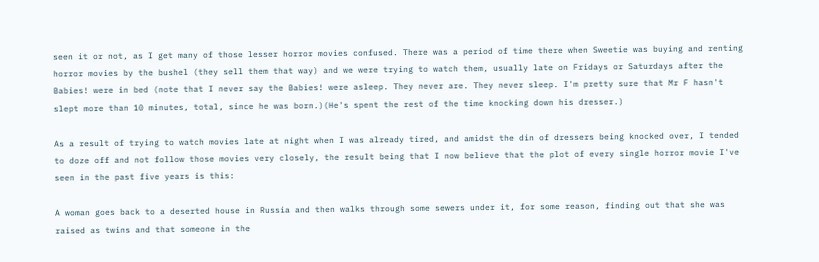seen it or not, as I get many of those lesser horror movies confused. There was a period of time there when Sweetie was buying and renting horror movies by the bushel (they sell them that way) and we were trying to watch them, usually late on Fridays or Saturdays after the Babies! were in bed (note that I never say the Babies! were asleep. They never are. They never sleep. I'm pretty sure that Mr F hasn't slept more than 10 minutes, total, since he was born.)(He's spent the rest of the time knocking down his dresser.)

As a result of trying to watch movies late at night when I was already tired, and amidst the din of dressers being knocked over, I tended to doze off and not follow those movies very closely, the result being that I now believe that the plot of every single horror movie I've seen in the past five years is this:

A woman goes back to a deserted house in Russia and then walks through some sewers under it, for some reason, finding out that she was raised as twins and that someone in the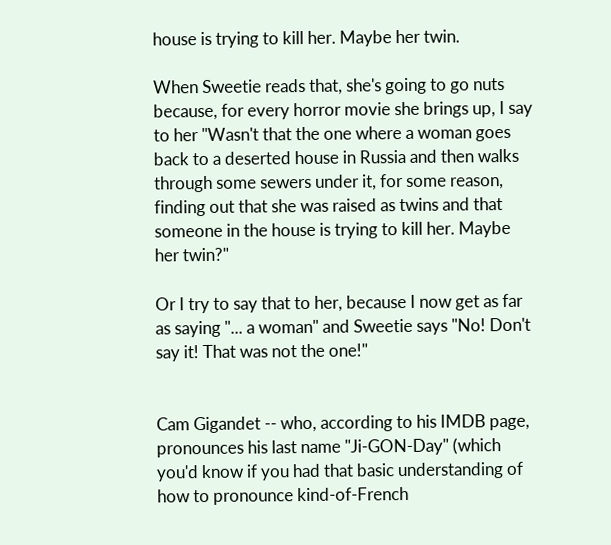house is trying to kill her. Maybe her twin.

When Sweetie reads that, she's going to go nuts because, for every horror movie she brings up, I say to her "Wasn't that the one where a woman goes back to a deserted house in Russia and then walks through some sewers under it, for some reason, finding out that she was raised as twins and that someone in the house is trying to kill her. Maybe her twin?"

Or I try to say that to her, because I now get as far as saying "... a woman" and Sweetie says "No! Don't say it! That was not the one!"


Cam Gigandet -- who, according to his IMDB page, pronounces his last name "Ji-GON-Day" (which you'd know if you had that basic understanding of how to pronounce kind-of-French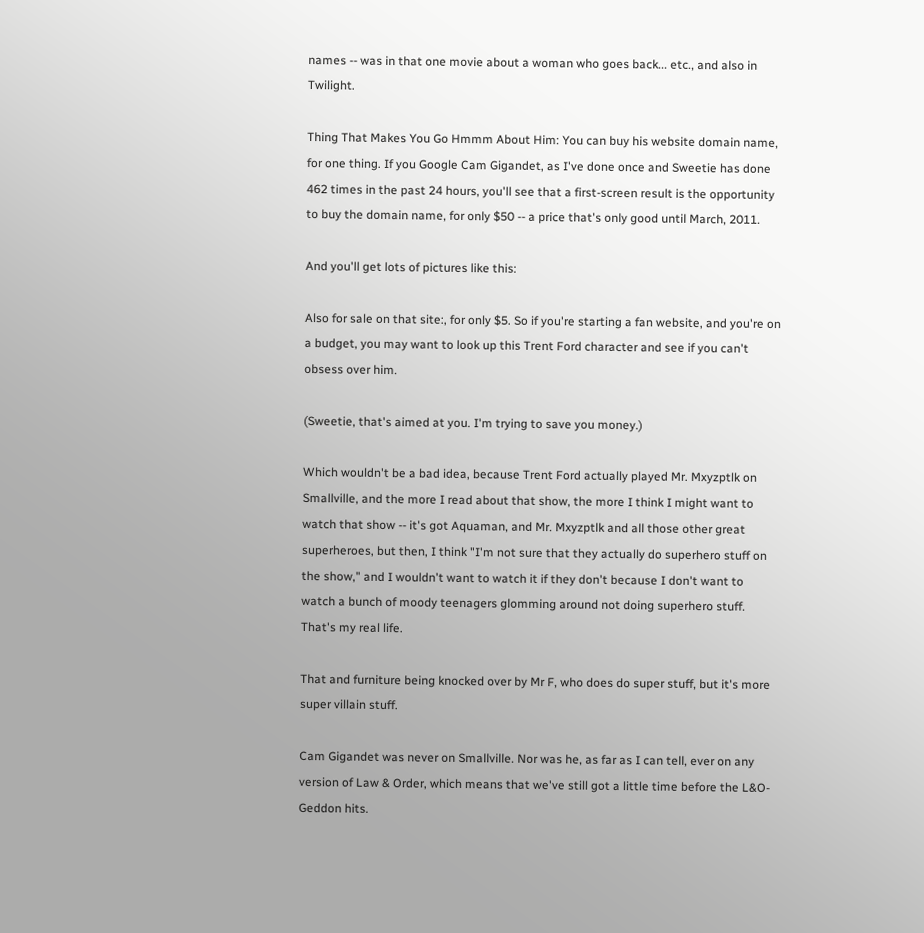names -- was in that one movie about a woman who goes back... etc., and also in Twilight.

Thing That Makes You Go Hmmm About Him: You can buy his website domain name, for one thing. If you Google Cam Gigandet, as I've done once and Sweetie has done 462 times in the past 24 hours, you'll see that a first-screen result is the opportunity to buy the domain name, for only $50 -- a price that's only good until March, 2011.

And you'll get lots of pictures like this:

Also for sale on that site:, for only $5. So if you're starting a fan website, and you're on a budget, you may want to look up this Trent Ford character and see if you can't obsess over him.

(Sweetie, that's aimed at you. I'm trying to save you money.)

Which wouldn't be a bad idea, because Trent Ford actually played Mr. Mxyzptlk on Smallville, and the more I read about that show, the more I think I might want to watch that show -- it's got Aquaman, and Mr. Mxyzptlk and all those other great superheroes, but then, I think "I'm not sure that they actually do superhero stuff on the show," and I wouldn't want to watch it if they don't because I don't want to watch a bunch of moody teenagers glomming around not doing superhero stuff. That's my real life.

That and furniture being knocked over by Mr F, who does do super stuff, but it's more super villain stuff.

Cam Gigandet was never on Smallville. Nor was he, as far as I can tell, ever on any version of Law & Order, which means that we've still got a little time before the L&O-Geddon hits.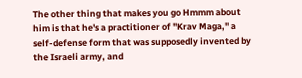The other thing that makes you go Hmmm about him is that he's a practitioner of "Krav Maga," a self-defense form that was supposedly invented by the Israeli army, and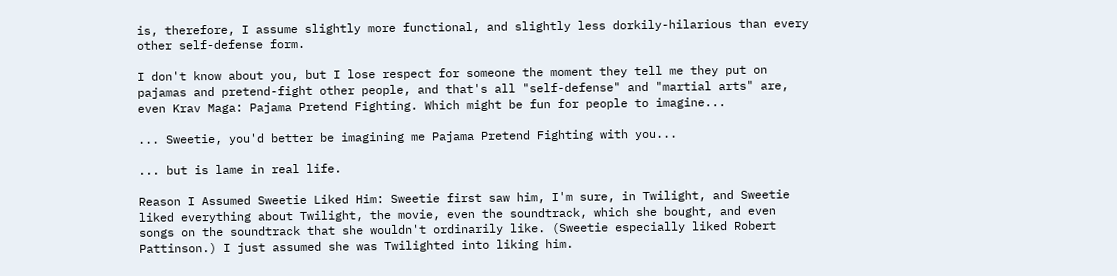is, therefore, I assume slightly more functional, and slightly less dorkily-hilarious than every other self-defense form.

I don't know about you, but I lose respect for someone the moment they tell me they put on pajamas and pretend-fight other people, and that's all "self-defense" and "martial arts" are, even Krav Maga: Pajama Pretend Fighting. Which might be fun for people to imagine...

... Sweetie, you'd better be imagining me Pajama Pretend Fighting with you...

... but is lame in real life.

Reason I Assumed Sweetie Liked Him: Sweetie first saw him, I'm sure, in Twilight, and Sweetie liked everything about Twilight, the movie, even the soundtrack, which she bought, and even songs on the soundtrack that she wouldn't ordinarily like. (Sweetie especially liked Robert Pattinson.) I just assumed she was Twilighted into liking him.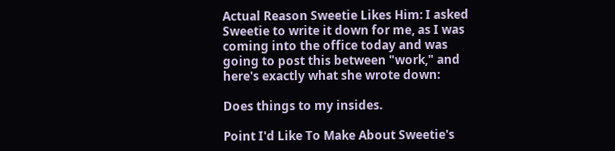Actual Reason Sweetie Likes Him: I asked Sweetie to write it down for me, as I was coming into the office today and was going to post this between "work," and here's exactly what she wrote down:

Does things to my insides.

Point I'd Like To Make About Sweetie's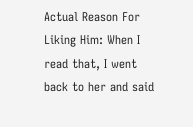Actual Reason For Liking Him: When I read that, I went back to her and said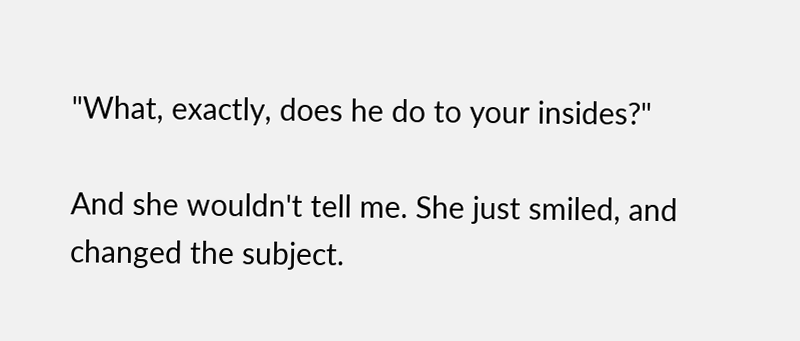"What, exactly, does he do to your insides?"

And she wouldn't tell me. She just smiled, and changed the subject.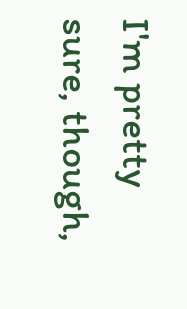I'm pretty sure, though,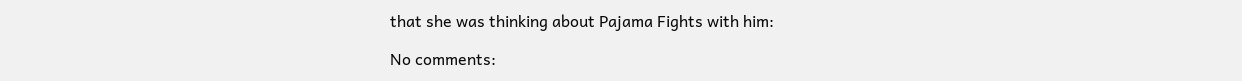that she was thinking about Pajama Fights with him:

No comments: